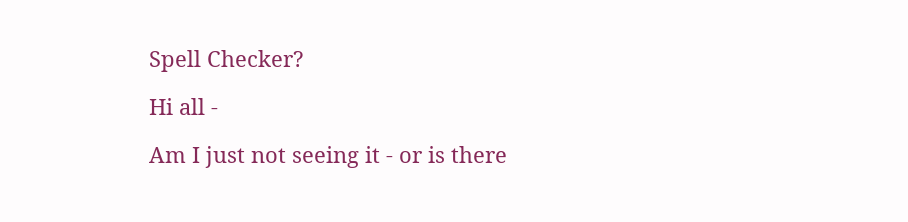Spell Checker?

Hi all -

Am I just not seeing it - or is there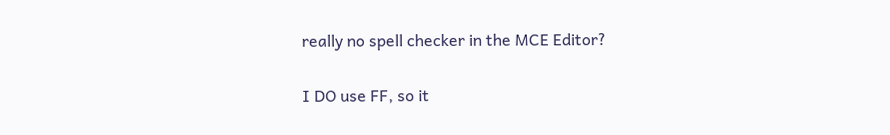really no spell checker in the MCE Editor?

I DO use FF, so it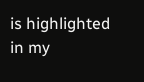is highlighted in my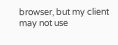browser, but my client may not use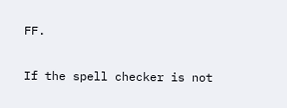FF.

If the spell checker is not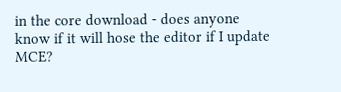in the core download - does anyone know if it will hose the editor if I update MCE?